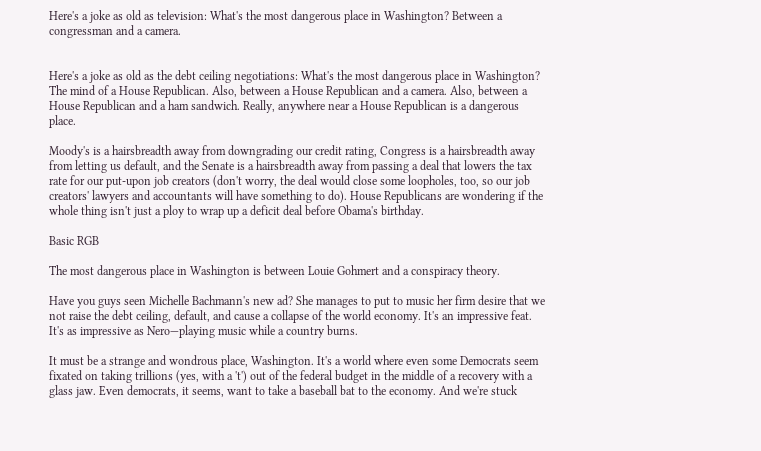Here's a joke as old as television: What's the most dangerous place in Washington? Between a congressman and a camera.


Here's a joke as old as the debt ceiling negotiations: What's the most dangerous place in Washington? The mind of a House Republican. Also, between a House Republican and a camera. Also, between a House Republican and a ham sandwich. Really, anywhere near a House Republican is a dangerous place.

Moody's is a hairsbreadth away from downgrading our credit rating, Congress is a hairsbreadth away from letting us default, and the Senate is a hairsbreadth away from passing a deal that lowers the tax rate for our put-upon job creators (don't worry, the deal would close some loopholes, too, so our job creators' lawyers and accountants will have something to do). House Republicans are wondering if the whole thing isn't just a ploy to wrap up a deficit deal before Obama's birthday.

Basic RGB

The most dangerous place in Washington is between Louie Gohmert and a conspiracy theory.

Have you guys seen Michelle Bachmann's new ad? She manages to put to music her firm desire that we not raise the debt ceiling, default, and cause a collapse of the world economy. It's an impressive feat. It's as impressive as Nero—playing music while a country burns.

It must be a strange and wondrous place, Washington. It's a world where even some Democrats seem fixated on taking trillions (yes, with a 't') out of the federal budget in the middle of a recovery with a glass jaw. Even democrats, it seems, want to take a baseball bat to the economy. And we're stuck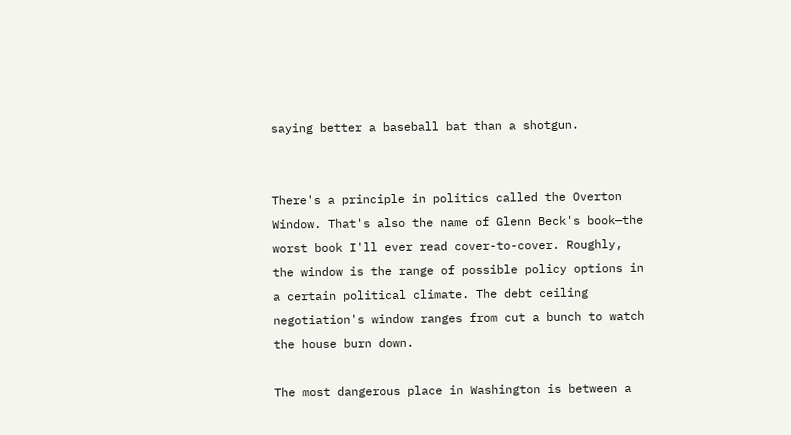saying better a baseball bat than a shotgun.


There's a principle in politics called the Overton Window. That's also the name of Glenn Beck's book—the worst book I'll ever read cover-to-cover. Roughly, the window is the range of possible policy options in a certain political climate. The debt ceiling negotiation's window ranges from cut a bunch to watch the house burn down.

The most dangerous place in Washington is between a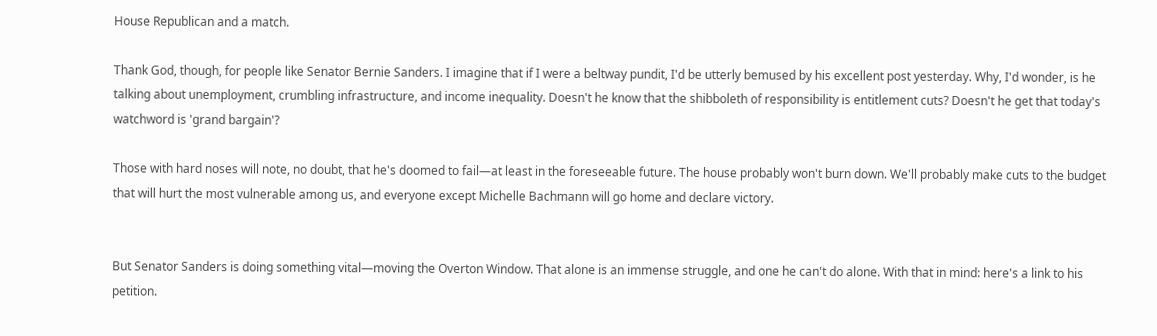House Republican and a match.

Thank God, though, for people like Senator Bernie Sanders. I imagine that if I were a beltway pundit, I'd be utterly bemused by his excellent post yesterday. Why, I'd wonder, is he talking about unemployment, crumbling infrastructure, and income inequality. Doesn't he know that the shibboleth of responsibility is entitlement cuts? Doesn't he get that today's watchword is 'grand bargain'?

Those with hard noses will note, no doubt, that he's doomed to fail—at least in the foreseeable future. The house probably won't burn down. We'll probably make cuts to the budget that will hurt the most vulnerable among us, and everyone except Michelle Bachmann will go home and declare victory.


But Senator Sanders is doing something vital—moving the Overton Window. That alone is an immense struggle, and one he can't do alone. With that in mind: here's a link to his petition.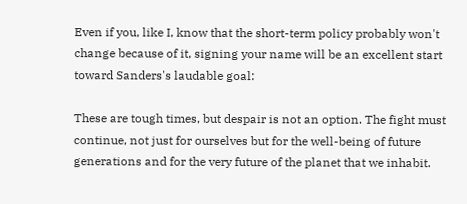Even if you, like I, know that the short-term policy probably won't change because of it, signing your name will be an excellent start toward Sanders's laudable goal:

These are tough times, but despair is not an option. The fight must continue, not just for ourselves but for the well-being of future generations and for the very future of the planet that we inhabit.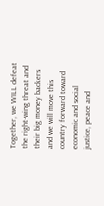Together, we WILL defeat the right-wing threat and their big money backers and we will move this country forward toward economic and social justice, peace and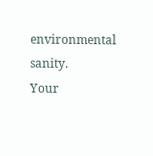environmental sanity.
Your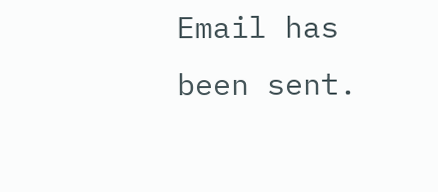Email has been sent.